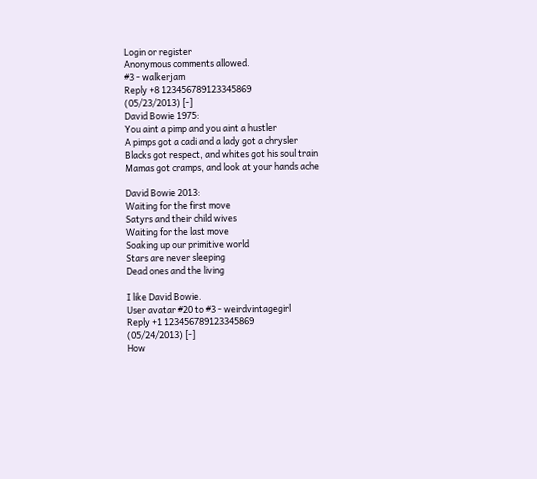Login or register
Anonymous comments allowed.
#3 - walkerjam
Reply +8 123456789123345869
(05/23/2013) [-]
David Bowie 1975:
You aint a pimp and you aint a hustler
A pimps got a cadi and a lady got a chrysler
Blacks got respect, and whites got his soul train
Mamas got cramps, and look at your hands ache

David Bowie 2013:
Waiting for the first move
Satyrs and their child wives
Waiting for the last move
Soaking up our primitive world
Stars are never sleeping
Dead ones and the living

I like David Bowie.
User avatar #20 to #3 - weirdvintagegirl
Reply +1 123456789123345869
(05/24/2013) [-]
How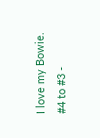I love my Bowie.
#4 to #3 -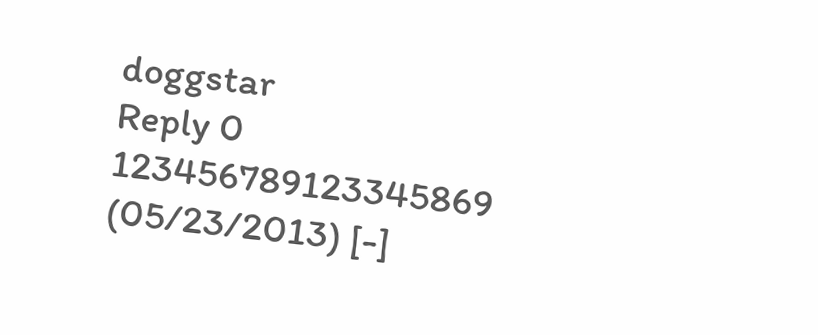doggstar
Reply 0 123456789123345869
(05/23/2013) [-]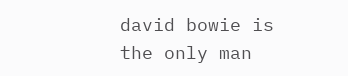david bowie is the only man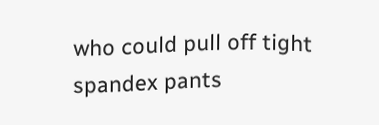who could pull off tight spandex pants